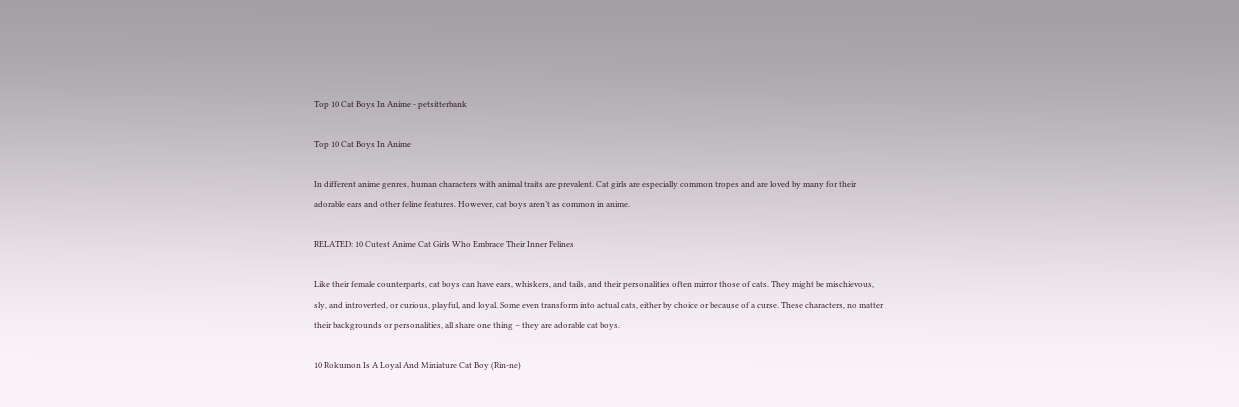Top 10 Cat Boys In Anime - petsitterbank

Top 10 Cat Boys In Anime

In different anime genres, human characters with animal traits are prevalent. Cat girls are especially common tropes and are loved by many for their adorable ears and other feline features. However, cat boys aren’t as common in anime.

RELATED: 10 Cutest Anime Cat Girls Who Embrace Their Inner Felines

Like their female counterparts, cat boys can have ears, whiskers, and tails, and their personalities often mirror those of cats. They might be mischievous, sly, and introverted, or curious, playful, and loyal. Some even transform into actual cats, either by choice or because of a curse. These characters, no matter their backgrounds or personalities, all share one thing – they are adorable cat boys.

10 Rokumon Is A Loyal And Miniature Cat Boy (Rin-ne)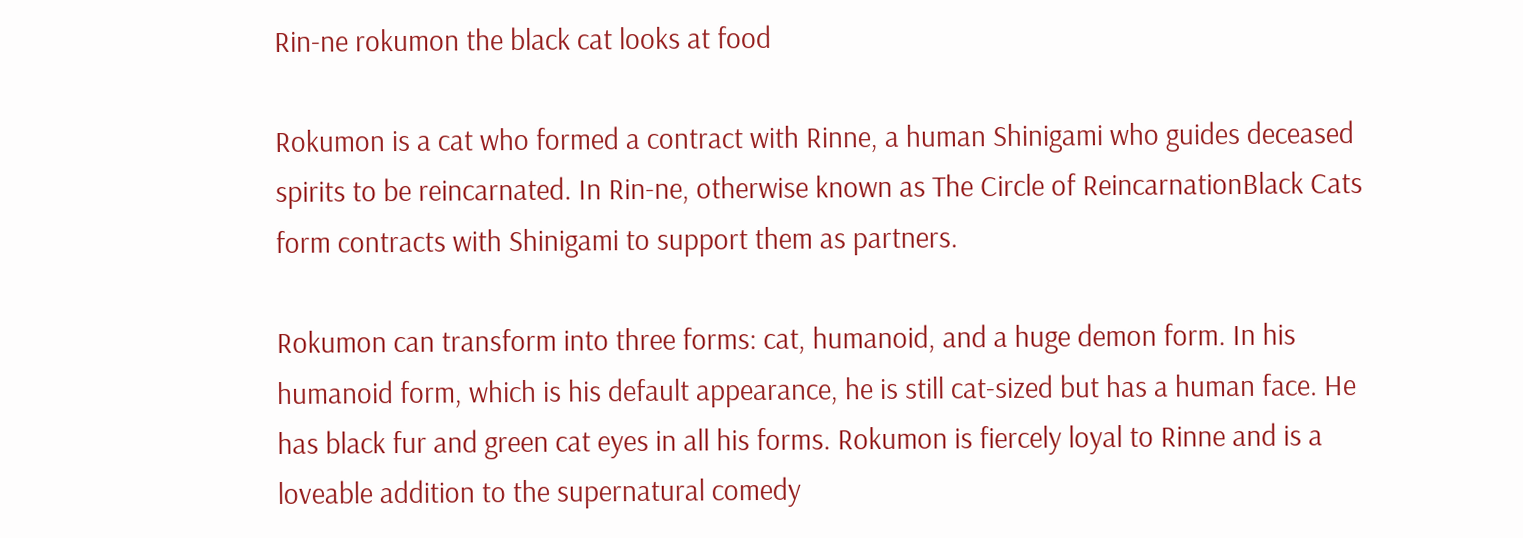Rin-ne rokumon the black cat looks at food

Rokumon is a cat who formed a contract with Rinne, a human Shinigami who guides deceased spirits to be reincarnated. In Rin-ne, otherwise known as The Circle of ReincarnationBlack Cats form contracts with Shinigami to support them as partners.

Rokumon can transform into three forms: cat, humanoid, and a huge demon form. In his humanoid form, which is his default appearance, he is still cat-sized but has a human face. He has black fur and green cat eyes in all his forms. Rokumon is fiercely loyal to Rinne and is a loveable addition to the supernatural comedy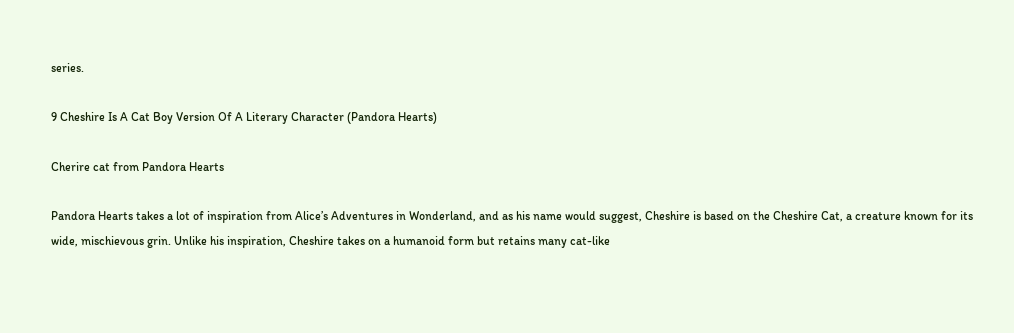series.

9 Cheshire Is A Cat Boy Version Of A Literary Character (Pandora Hearts)

Cherire cat from Pandora Hearts

Pandora Hearts takes a lot of inspiration from Alice’s Adventures in Wonderland, and as his name would suggest, Cheshire is based on the Cheshire Cat, a creature known for its wide, mischievous grin. Unlike his inspiration, Cheshire takes on a humanoid form but retains many cat-like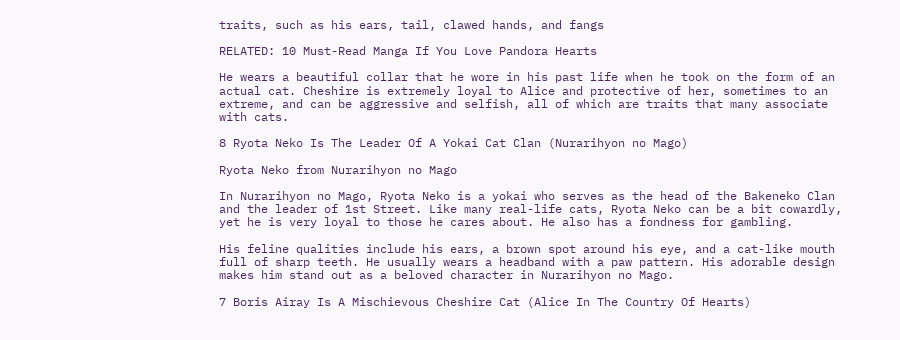traits, such as his ears, tail, clawed hands, and fangs

RELATED: 10 Must-Read Manga If You Love Pandora Hearts

He wears a beautiful collar that he wore in his past life when he took on the form of an actual cat. Cheshire is extremely loyal to Alice and protective of her, sometimes to an extreme, and can be aggressive and selfish, all of which are traits that many associate with cats.

8 Ryota Neko Is The Leader Of A Yokai Cat Clan (Nurarihyon no Mago)

Ryota Neko from Nurarihyon no Mago

In Nurarihyon no Mago, Ryota Neko is a yokai who serves as the head of the Bakeneko Clan and the leader of 1st Street. Like many real-life cats, Ryota Neko can be a bit cowardly, yet he is very loyal to those he cares about. He also has a fondness for gambling.

His feline qualities include his ears, a brown spot around his eye, and a cat-like mouth full of sharp teeth. He usually wears a headband with a paw pattern. His adorable design makes him stand out as a beloved character in Nurarihyon no Mago.

7 Boris Airay Is A Mischievous Cheshire Cat (Alice In The Country Of Hearts)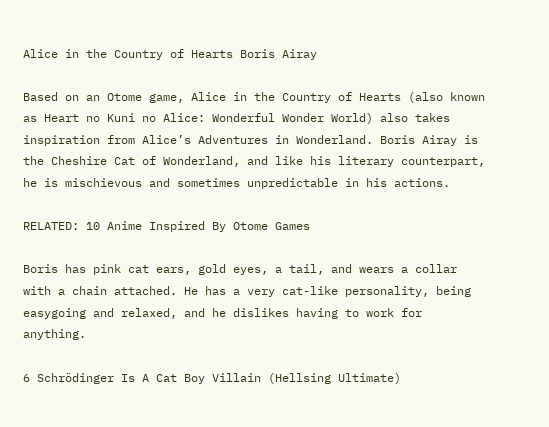Alice in the Country of Hearts Boris Airay

Based on an Otome game, Alice in the Country of Hearts (also known as Heart no Kuni no Alice: Wonderful Wonder World) also takes inspiration from Alice’s Adventures in Wonderland. Boris Airay is the Cheshire Cat of Wonderland, and like his literary counterpart, he is mischievous and sometimes unpredictable in his actions.

RELATED: 10 Anime Inspired By Otome Games

Boris has pink cat ears, gold eyes, a tail, and wears a collar with a chain attached. He has a very cat-like personality, being easygoing and relaxed, and he dislikes having to work for anything.

6 Schrödinger Is A Cat Boy Villain (Hellsing Ultimate)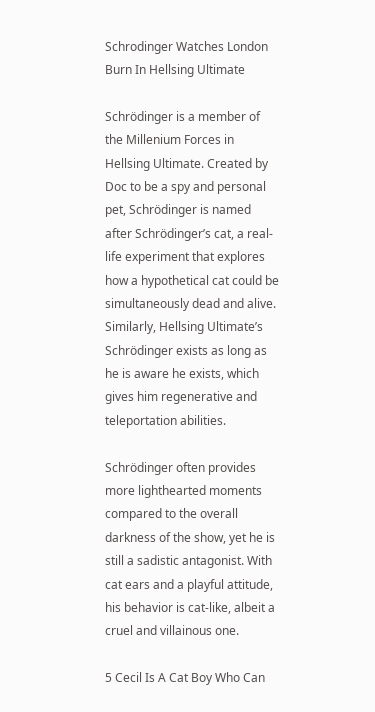Schrodinger Watches London Burn In Hellsing Ultimate

Schrödinger is a member of the Millenium Forces in Hellsing Ultimate. Created by Doc to be a spy and personal pet, Schrödinger is named after Schrödinger’s cat, a real-life experiment that explores how a hypothetical cat could be simultaneously dead and alive. Similarly, Hellsing Ultimate’s Schrödinger exists as long as he is aware he exists, which gives him regenerative and teleportation abilities.

Schrödinger often provides more lighthearted moments compared to the overall darkness of the show, yet he is still a sadistic antagonist. With cat ears and a playful attitude, his behavior is cat-like, albeit a cruel and villainous one.

5 Cecil Is A Cat Boy Who Can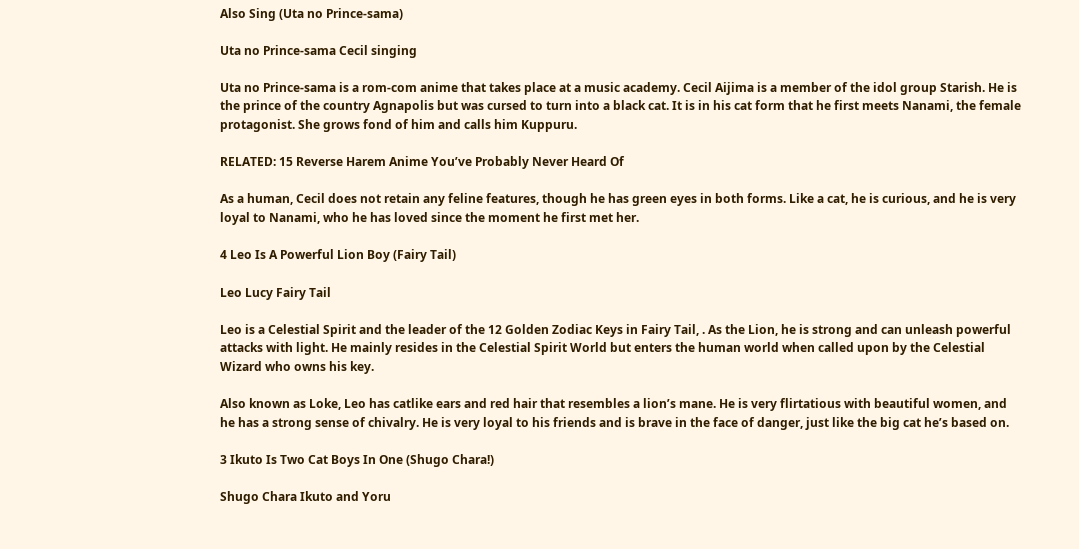Also Sing (Uta no Prince-sama)

Uta no Prince-sama Cecil singing

Uta no Prince-sama is a rom-com anime that takes place at a music academy. Cecil Aijima is a member of the idol group Starish. He is the prince of the country Agnapolis but was cursed to turn into a black cat. It is in his cat form that he first meets Nanami, the female protagonist. She grows fond of him and calls him Kuppuru.

RELATED: 15 Reverse Harem Anime You’ve Probably Never Heard Of

As a human, Cecil does not retain any feline features, though he has green eyes in both forms. Like a cat, he is curious, and he is very loyal to Nanami, who he has loved since the moment he first met her.

4 Leo Is A Powerful Lion Boy (Fairy Tail)

Leo Lucy Fairy Tail

Leo is a Celestial Spirit and the leader of the 12 Golden Zodiac Keys in Fairy Tail, . As the Lion, he is strong and can unleash powerful attacks with light. He mainly resides in the Celestial Spirit World but enters the human world when called upon by the Celestial Wizard who owns his key.

Also known as Loke, Leo has catlike ears and red hair that resembles a lion’s mane. He is very flirtatious with beautiful women, and he has a strong sense of chivalry. He is very loyal to his friends and is brave in the face of danger, just like the big cat he’s based on.

3 Ikuto Is Two Cat Boys In One (Shugo Chara!)

Shugo Chara Ikuto and Yoru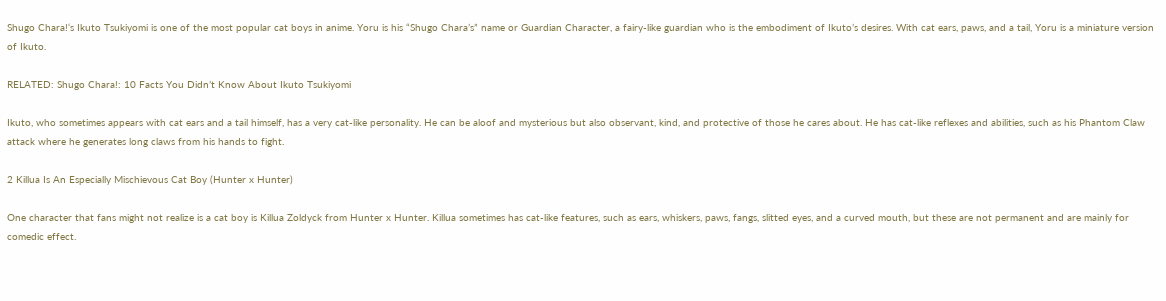Shugo Chara!‘s Ikuto Tsukiyomi is one of the most popular cat boys in anime. Yoru is his “Shugo Chara’s” name or Guardian Character, a fairy-like guardian who is the embodiment of Ikuto’s desires. With cat ears, paws, and a tail, Yoru is a miniature version of Ikuto.

RELATED: Shugo Chara!: 10 Facts You Didn’t Know About Ikuto Tsukiyomi

Ikuto, who sometimes appears with cat ears and a tail himself, has a very cat-like personality. He can be aloof and mysterious but also observant, kind, and protective of those he cares about. He has cat-like reflexes and abilities, such as his Phantom Claw attack where he generates long claws from his hands to fight.

2 Killua Is An Especially Mischievous Cat Boy (Hunter x Hunter)

One character that fans might not realize is a cat boy is Killua Zoldyck from Hunter x Hunter. Killua sometimes has cat-like features, such as ears, whiskers, paws, fangs, slitted eyes, and a curved mouth, but these are not permanent and are mainly for comedic effect.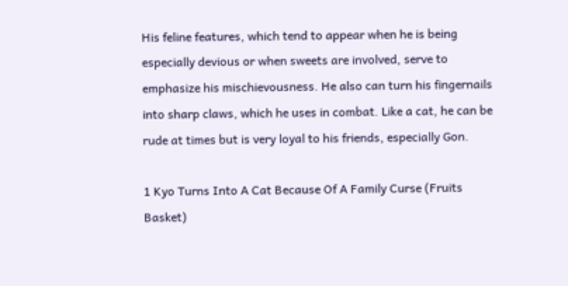His feline features, which tend to appear when he is being especially devious or when sweets are involved, serve to emphasize his mischievousness. He also can turn his fingernails into sharp claws, which he uses in combat. Like a cat, he can be rude at times but is very loyal to his friends, especially Gon.

1 Kyo Turns Into A Cat Because Of A Family Curse (Fruits Basket)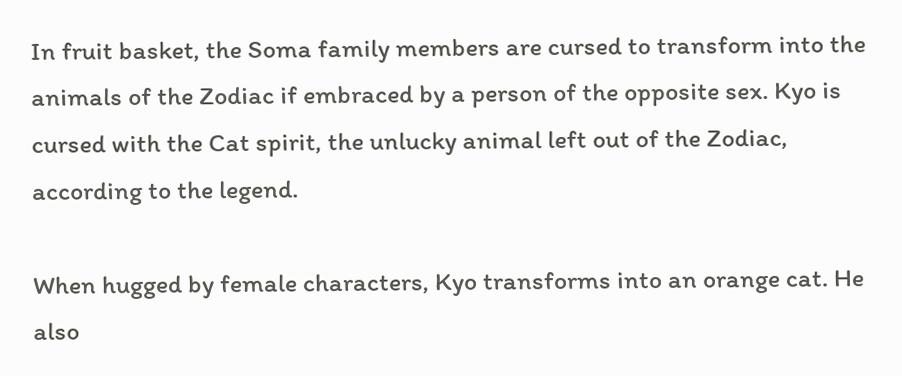In fruit basket, the Soma family members are cursed to transform into the animals of the Zodiac if embraced by a person of the opposite sex. Kyo is cursed with the Cat spirit, the unlucky animal left out of the Zodiac, according to the legend.

When hugged by female characters, Kyo transforms into an orange cat. He also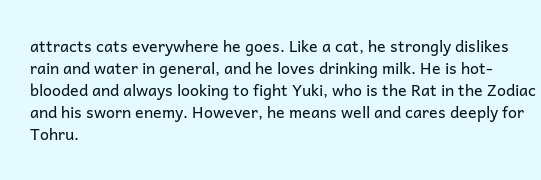attracts cats everywhere he goes. Like a cat, he strongly dislikes rain and water in general, and he loves drinking milk. He is hot-blooded and always looking to fight Yuki, who is the Rat in the Zodiac and his sworn enemy. However, he means well and cares deeply for Tohru.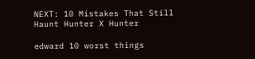NEXT: 10 Mistakes That Still Haunt Hunter X Hunter

edward 10 worst things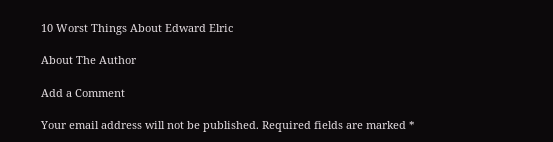10 Worst Things About Edward Elric

About The Author

Add a Comment

Your email address will not be published. Required fields are marked *